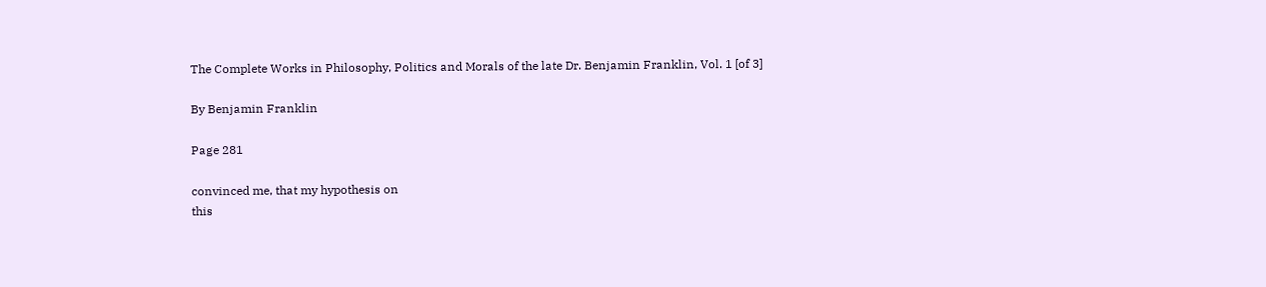The Complete Works in Philosophy, Politics and Morals of the late Dr. Benjamin Franklin, Vol. 1 [of 3]

By Benjamin Franklin

Page 281

convinced me, that my hypothesis on
this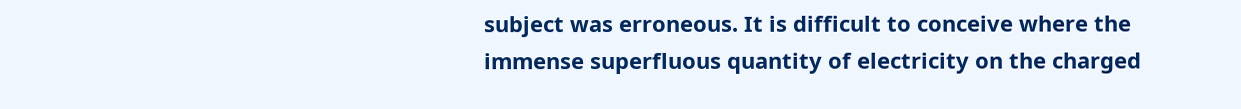subject was erroneous. It is difficult to conceive where the
immense superfluous quantity of electricity on the charged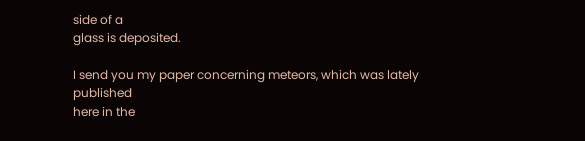side of a
glass is deposited.

I send you my paper concerning meteors, which was lately published
here in the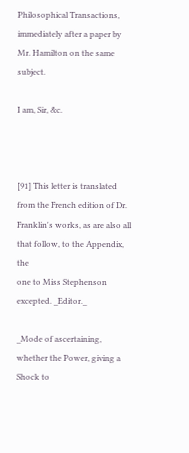Philosophical Transactions, immediately after a paper by
Mr. Hamilton on the same subject.

I am, Sir, &c.



[91] This letter is translated from the French edition of Dr.
Franklin's works, as are also all that follow, to the Appendix, the
one to Miss Stephenson excepted. _Editor._

_Mode of ascertaining, whether the Power, giving a Shock to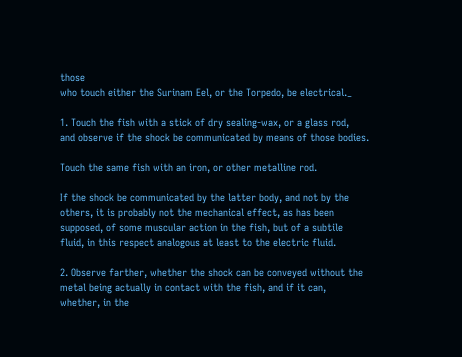those
who touch either the Surinam Eel, or the Torpedo, be electrical._

1. Touch the fish with a stick of dry sealing-wax, or a glass rod,
and observe if the shock be communicated by means of those bodies.

Touch the same fish with an iron, or other metalline rod.

If the shock be communicated by the latter body, and not by the
others, it is probably not the mechanical effect, as has been
supposed, of some muscular action in the fish, but of a subtile
fluid, in this respect analogous at least to the electric fluid.

2. Observe farther, whether the shock can be conveyed without the
metal being actually in contact with the fish, and if it can,
whether, in the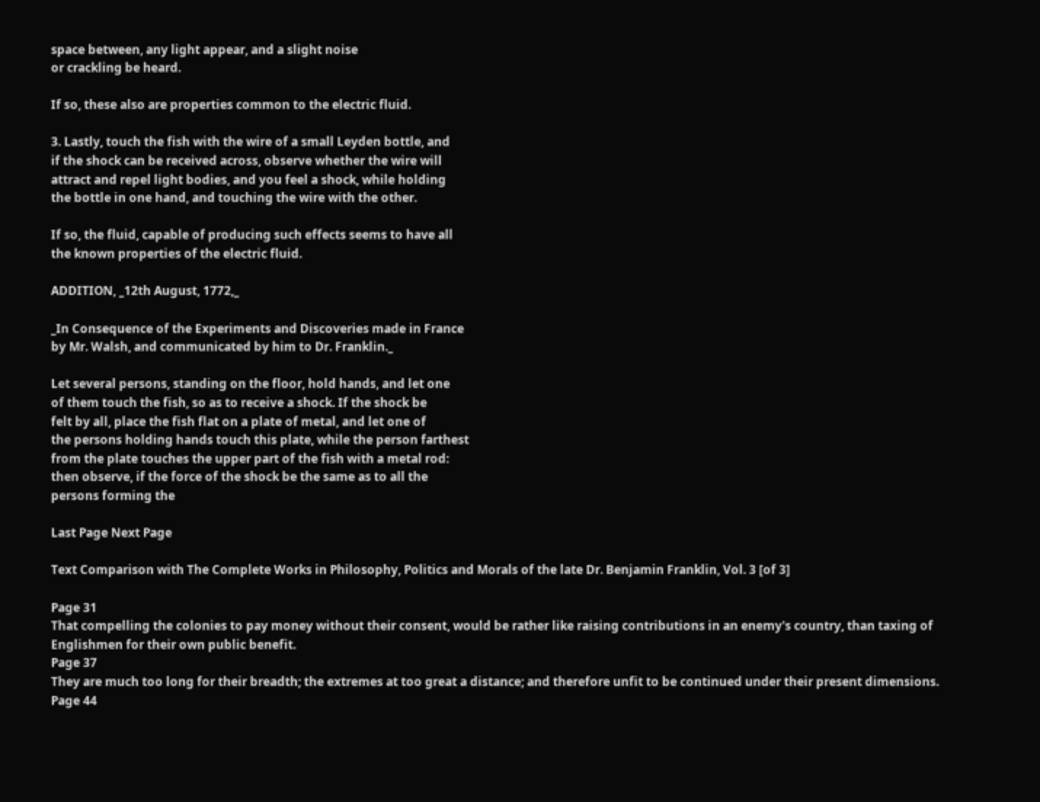space between, any light appear, and a slight noise
or crackling be heard.

If so, these also are properties common to the electric fluid.

3. Lastly, touch the fish with the wire of a small Leyden bottle, and
if the shock can be received across, observe whether the wire will
attract and repel light bodies, and you feel a shock, while holding
the bottle in one hand, and touching the wire with the other.

If so, the fluid, capable of producing such effects seems to have all
the known properties of the electric fluid.

ADDITION, _12th August, 1772,_

_In Consequence of the Experiments and Discoveries made in France
by Mr. Walsh, and communicated by him to Dr. Franklin._

Let several persons, standing on the floor, hold hands, and let one
of them touch the fish, so as to receive a shock. If the shock be
felt by all, place the fish flat on a plate of metal, and let one of
the persons holding hands touch this plate, while the person farthest
from the plate touches the upper part of the fish with a metal rod:
then observe, if the force of the shock be the same as to all the
persons forming the

Last Page Next Page

Text Comparison with The Complete Works in Philosophy, Politics and Morals of the late Dr. Benjamin Franklin, Vol. 3 [of 3]

Page 31
That compelling the colonies to pay money without their consent, would be rather like raising contributions in an enemy's country, than taxing of Englishmen for their own public benefit.
Page 37
They are much too long for their breadth; the extremes at too great a distance; and therefore unfit to be continued under their present dimensions.
Page 44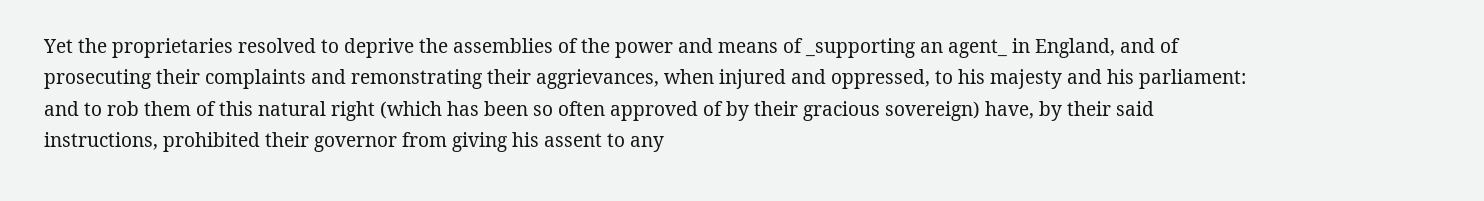Yet the proprietaries resolved to deprive the assemblies of the power and means of _supporting an agent_ in England, and of prosecuting their complaints and remonstrating their aggrievances, when injured and oppressed, to his majesty and his parliament: and to rob them of this natural right (which has been so often approved of by their gracious sovereign) have, by their said instructions, prohibited their governor from giving his assent to any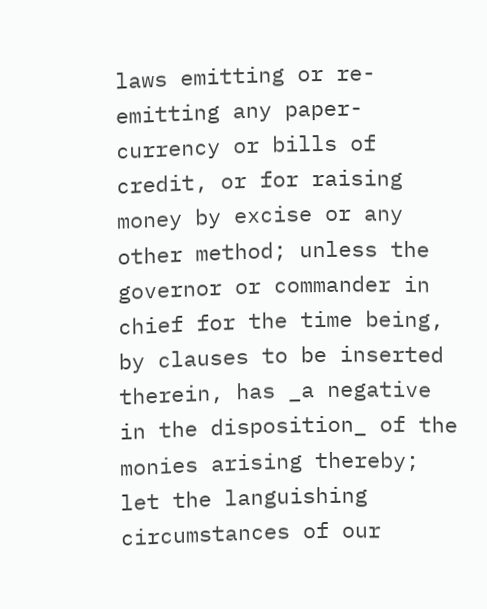laws emitting or re-emitting any paper-currency or bills of credit, or for raising money by excise or any other method; unless the governor or commander in chief for the time being, by clauses to be inserted therein, has _a negative in the disposition_ of the monies arising thereby; let the languishing circumstances of our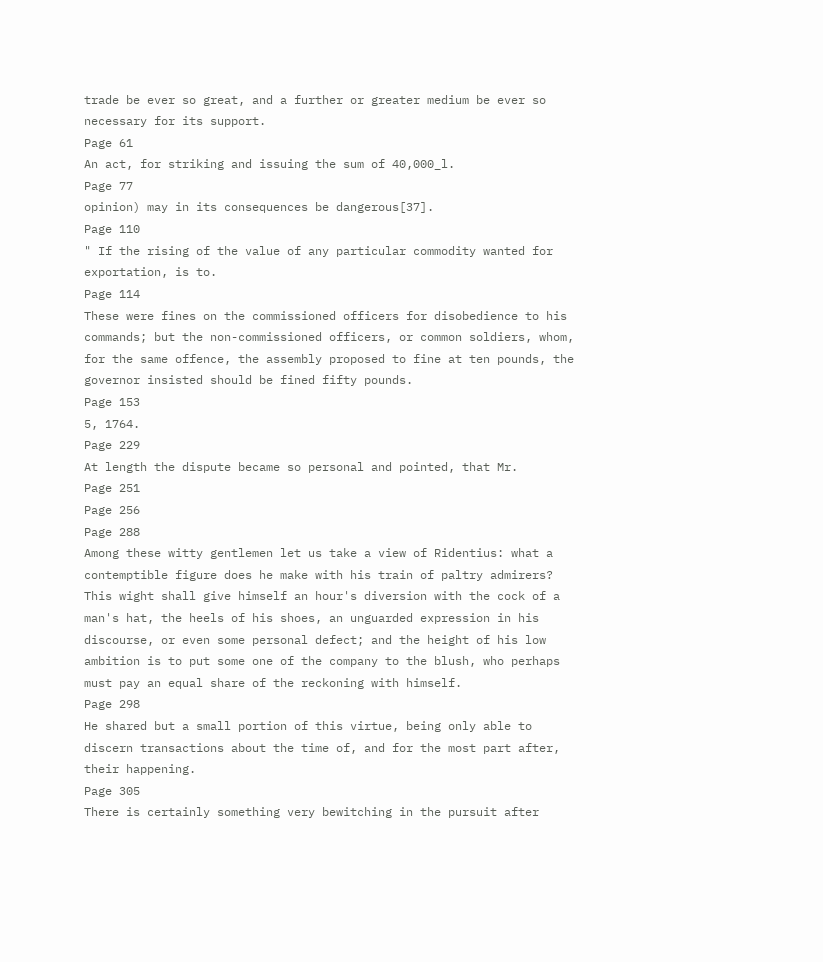trade be ever so great, and a further or greater medium be ever so necessary for its support.
Page 61
An act, for striking and issuing the sum of 40,000_l.
Page 77
opinion) may in its consequences be dangerous[37].
Page 110
" If the rising of the value of any particular commodity wanted for exportation, is to.
Page 114
These were fines on the commissioned officers for disobedience to his commands; but the non-commissioned officers, or common soldiers, whom, for the same offence, the assembly proposed to fine at ten pounds, the governor insisted should be fined fifty pounds.
Page 153
5, 1764.
Page 229
At length the dispute became so personal and pointed, that Mr.
Page 251
Page 256
Page 288
Among these witty gentlemen let us take a view of Ridentius: what a contemptible figure does he make with his train of paltry admirers? This wight shall give himself an hour's diversion with the cock of a man's hat, the heels of his shoes, an unguarded expression in his discourse, or even some personal defect; and the height of his low ambition is to put some one of the company to the blush, who perhaps must pay an equal share of the reckoning with himself.
Page 298
He shared but a small portion of this virtue, being only able to discern transactions about the time of, and for the most part after, their happening.
Page 305
There is certainly something very bewitching in the pursuit after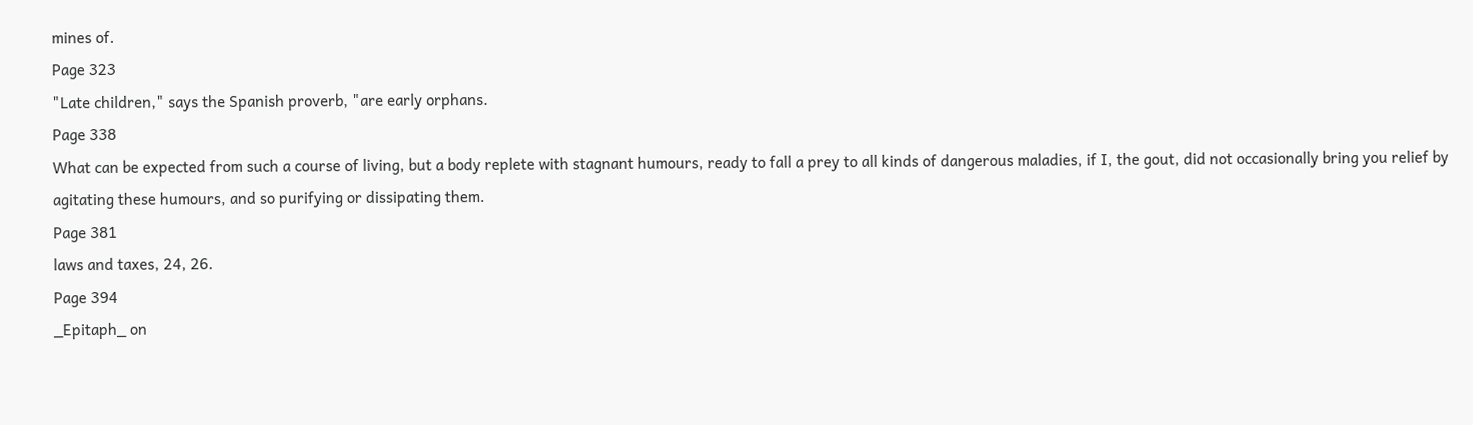mines of.
Page 323
"Late children," says the Spanish proverb, "are early orphans.
Page 338
What can be expected from such a course of living, but a body replete with stagnant humours, ready to fall a prey to all kinds of dangerous maladies, if I, the gout, did not occasionally bring you relief by agitating these humours, and so purifying or dissipating them.
Page 381
laws and taxes, 24, 26.
Page 394
_Epitaph_ on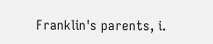Franklin's parents, i.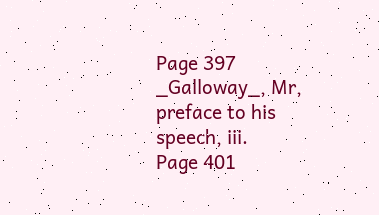Page 397
_Galloway_, Mr, preface to his speech, iii.
Page 401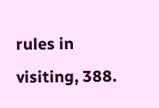rules in visiting, 388.